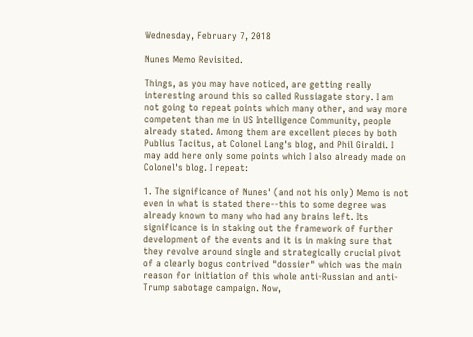Wednesday, February 7, 2018

Nunes Memo Revisited.

Things, as you may have noticed, are getting really interesting around this so called Russiagate story. I am not going to repeat points which many other, and way more competent than me in US Intelligence Community, people already stated. Among them are excellent pieces by both Publius Tacitus, at Colonel Lang's blog, and Phil Giraldi. I may add here only some points which I also already made on Colonel's blog. I repeat:

1. The significance of Nunes' (and not his only) Memo is not even in what is stated there--this to some degree was already known to many who had any brains left. Its significance is in staking out the framework of further development of the events and it is in making sure that they revolve around single and strategically crucial pivot of a clearly bogus contrived "dossier" which was the main reason for initiation of this whole anti-Russian and anti-Trump sabotage campaign. Now,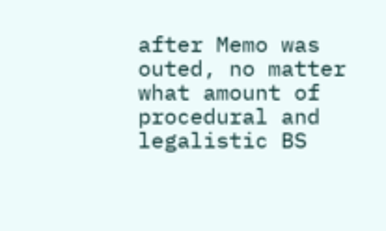after Memo was outed, no matter what amount of procedural and legalistic BS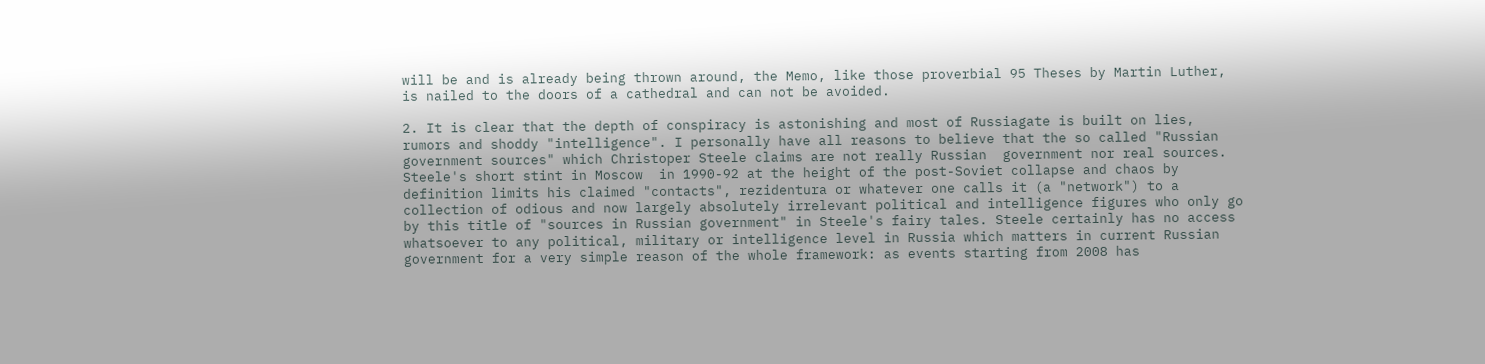will be and is already being thrown around, the Memo, like those proverbial 95 Theses by Martin Luther, is nailed to the doors of a cathedral and can not be avoided.

2. It is clear that the depth of conspiracy is astonishing and most of Russiagate is built on lies, rumors and shoddy "intelligence". I personally have all reasons to believe that the so called "Russian government sources" which Christoper Steele claims are not really Russian  government nor real sources. Steele's short stint in Moscow  in 1990-92 at the height of the post-Soviet collapse and chaos by definition limits his claimed "contacts", rezidentura or whatever one calls it (a "network") to a collection of odious and now largely absolutely irrelevant political and intelligence figures who only go by this title of "sources in Russian government" in Steele's fairy tales. Steele certainly has no access whatsoever to any political, military or intelligence level in Russia which matters in current Russian government for a very simple reason of the whole framework: as events starting from 2008 has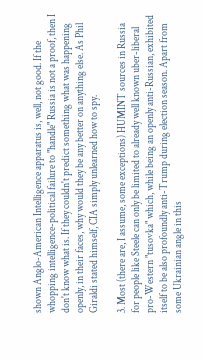shown Anglo-American Intelligence apparatus is, well, not good. If the whopping intelligence-political failure to "handle" Russia is not a proof, then I don't know what is. If they couldn't predict something what was happening openly, in their faces, why would they be any better on anything else. As Phil Giraldi stated himself, CIA simply unlearned how to spy.

3. Most (there are, I assume, some exceptions) HUMINT sources in Russia for people like Steele can only be limited to already well known uber-liberal pro-Western "tusovka" which, while being an openly anti-Russian, exhibited itself to be also profoundly anti-Trump during election season. Apart from some Ukrainian angle in this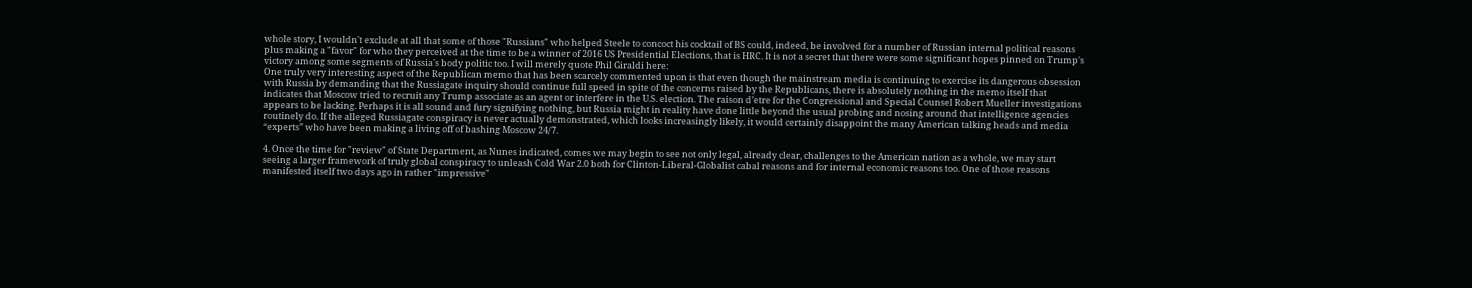whole story, I wouldn't exclude at all that some of those "Russians" who helped Steele to concoct his cocktail of BS could, indeed, be involved for a number of Russian internal political reasons plus making a "favor" for who they perceived at the time to be a winner of 2016 US Presidential Elections, that is HRC. It is not a secret that there were some significant hopes pinned on Trump's victory among some segments of Russia's body politic too. I will merely quote Phil Giraldi here:
One truly very interesting aspect of the Republican memo that has been scarcely commented upon is that even though the mainstream media is continuing to exercise its dangerous obsession with Russia by demanding that the Russiagate inquiry should continue full speed in spite of the concerns raised by the Republicans, there is absolutely nothing in the memo itself that indicates that Moscow tried to recruit any Trump associate as an agent or interfere in the U.S. election. The raison d’etre for the Congressional and Special Counsel Robert Mueller investigations appears to be lacking. Perhaps it is all sound and fury signifying nothing, but Russia might in reality have done little beyond the usual probing and nosing around that intelligence agencies routinely do. If the alleged Russiagate conspiracy is never actually demonstrated, which looks increasingly likely, it would certainly disappoint the many American talking heads and media “experts” who have been making a living off of bashing Moscow 24/7.

4. Once the time for "review" of State Department, as Nunes indicated, comes we may begin to see not only legal, already clear, challenges to the American nation as a whole, we may start seeing a larger framework of truly global conspiracy to unleash Cold War 2.0 both for Clinton-Liberal-Globalist cabal reasons and for internal economic reasons too. One of those reasons manifested itself two days ago in rather "impressive"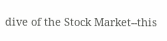dive of the Stock Market--this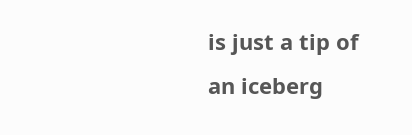is just a tip of an iceberg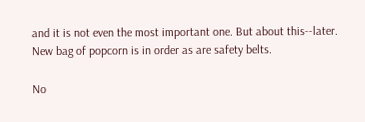and it is not even the most important one. But about this--later. New bag of popcorn is in order as are safety belts.

No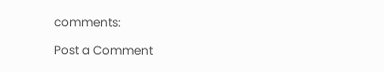comments:

Post a Comment